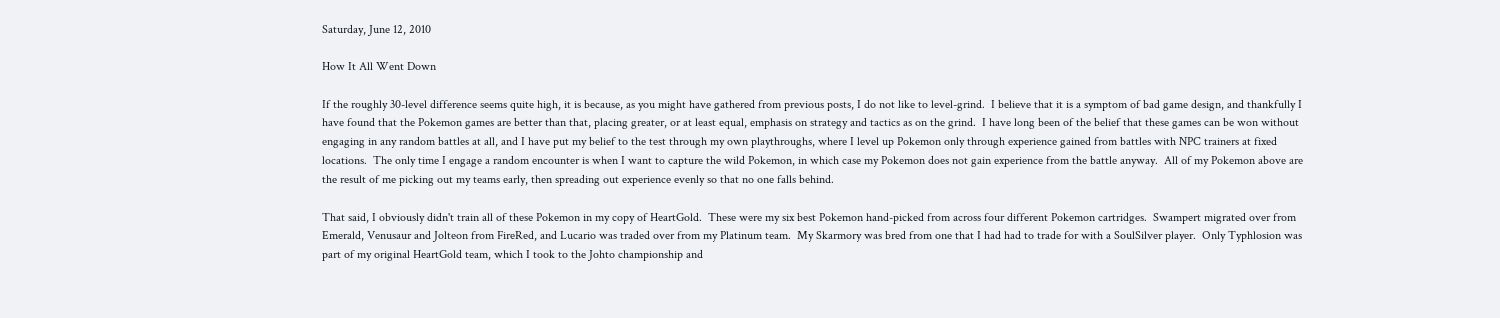Saturday, June 12, 2010

How It All Went Down

If the roughly 30-level difference seems quite high, it is because, as you might have gathered from previous posts, I do not like to level-grind.  I believe that it is a symptom of bad game design, and thankfully I have found that the Pokemon games are better than that, placing greater, or at least equal, emphasis on strategy and tactics as on the grind.  I have long been of the belief that these games can be won without engaging in any random battles at all, and I have put my belief to the test through my own playthroughs, where I level up Pokemon only through experience gained from battles with NPC trainers at fixed locations.  The only time I engage a random encounter is when I want to capture the wild Pokemon, in which case my Pokemon does not gain experience from the battle anyway.  All of my Pokemon above are the result of me picking out my teams early, then spreading out experience evenly so that no one falls behind.

That said, I obviously didn't train all of these Pokemon in my copy of HeartGold.  These were my six best Pokemon hand-picked from across four different Pokemon cartridges.  Swampert migrated over from Emerald, Venusaur and Jolteon from FireRed, and Lucario was traded over from my Platinum team.  My Skarmory was bred from one that I had had to trade for with a SoulSilver player.  Only Typhlosion was part of my original HeartGold team, which I took to the Johto championship and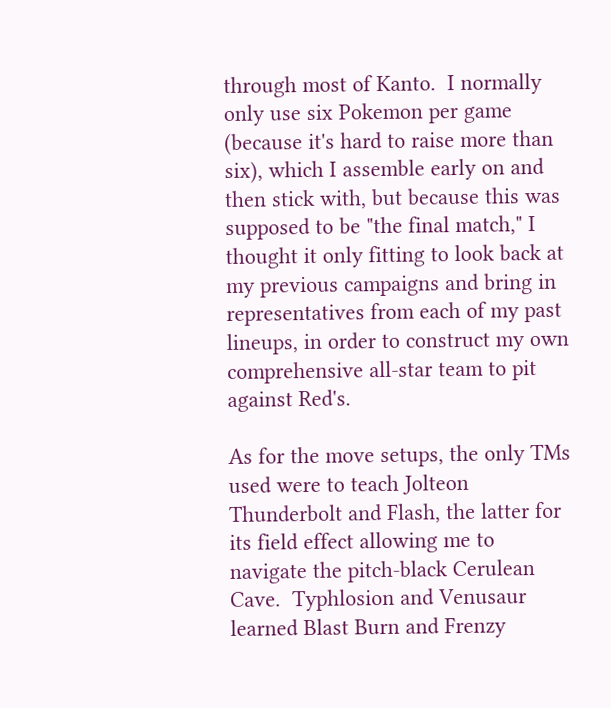through most of Kanto.  I normally only use six Pokemon per game (because it's hard to raise more than six), which I assemble early on and then stick with, but because this was supposed to be "the final match," I thought it only fitting to look back at my previous campaigns and bring in representatives from each of my past lineups, in order to construct my own comprehensive all-star team to pit against Red's.

As for the move setups, the only TMs used were to teach Jolteon Thunderbolt and Flash, the latter for its field effect allowing me to navigate the pitch-black Cerulean Cave.  Typhlosion and Venusaur learned Blast Burn and Frenzy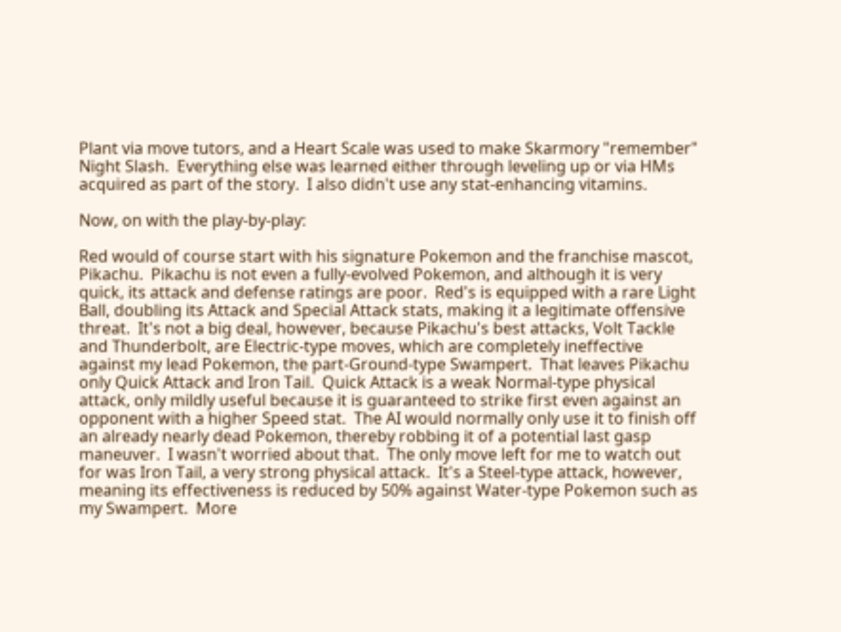Plant via move tutors, and a Heart Scale was used to make Skarmory "remember" Night Slash.  Everything else was learned either through leveling up or via HMs acquired as part of the story.  I also didn't use any stat-enhancing vitamins.

Now, on with the play-by-play:

Red would of course start with his signature Pokemon and the franchise mascot, Pikachu.  Pikachu is not even a fully-evolved Pokemon, and although it is very quick, its attack and defense ratings are poor.  Red's is equipped with a rare Light Ball, doubling its Attack and Special Attack stats, making it a legitimate offensive threat.  It's not a big deal, however, because Pikachu's best attacks, Volt Tackle and Thunderbolt, are Electric-type moves, which are completely ineffective against my lead Pokemon, the part-Ground-type Swampert.  That leaves Pikachu only Quick Attack and Iron Tail.  Quick Attack is a weak Normal-type physical attack, only mildly useful because it is guaranteed to strike first even against an opponent with a higher Speed stat.  The AI would normally only use it to finish off an already nearly dead Pokemon, thereby robbing it of a potential last gasp maneuver.  I wasn't worried about that.  The only move left for me to watch out for was Iron Tail, a very strong physical attack.  It's a Steel-type attack, however, meaning its effectiveness is reduced by 50% against Water-type Pokemon such as my Swampert.  More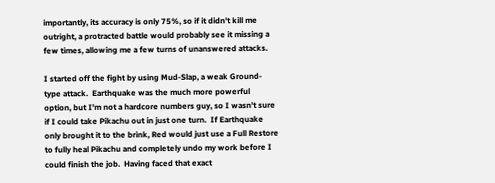importantly, its accuracy is only 75%, so if it didn't kill me outright, a protracted battle would probably see it missing a few times, allowing me a few turns of unanswered attacks.

I started off the fight by using Mud-Slap, a weak Ground-type attack.  Earthquake was the much more powerful option, but I'm not a hardcore numbers guy, so I wasn't sure if I could take Pikachu out in just one turn.  If Earthquake only brought it to the brink, Red would just use a Full Restore to fully heal Pikachu and completely undo my work before I could finish the job.  Having faced that exact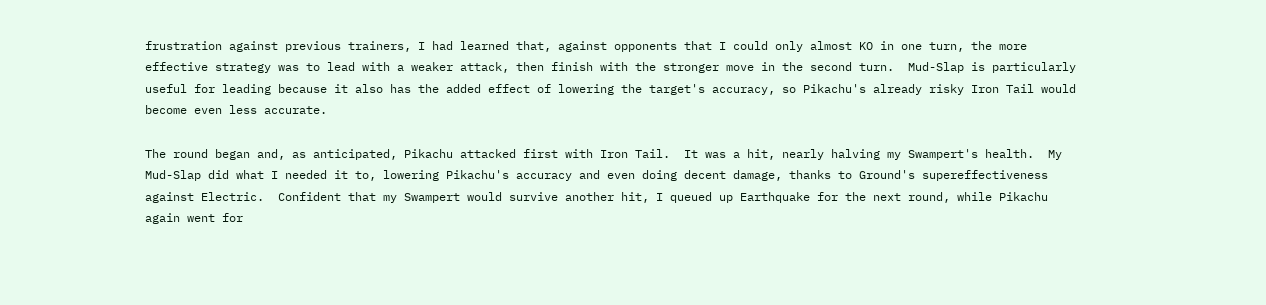frustration against previous trainers, I had learned that, against opponents that I could only almost KO in one turn, the more effective strategy was to lead with a weaker attack, then finish with the stronger move in the second turn.  Mud-Slap is particularly useful for leading because it also has the added effect of lowering the target's accuracy, so Pikachu's already risky Iron Tail would become even less accurate.

The round began and, as anticipated, Pikachu attacked first with Iron Tail.  It was a hit, nearly halving my Swampert's health.  My Mud-Slap did what I needed it to, lowering Pikachu's accuracy and even doing decent damage, thanks to Ground's supereffectiveness against Electric.  Confident that my Swampert would survive another hit, I queued up Earthquake for the next round, while Pikachu again went for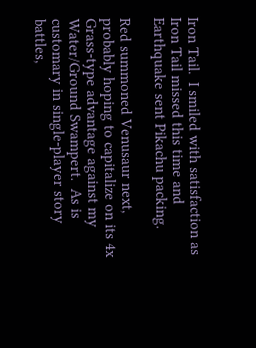Iron Tail.  I smiled with satisfaction as Iron Tail missed this time and Earthquake sent Pikachu packing.

Red summoned Venusaur next, probably hoping to capitalize on its 4x Grass-type advantage against my Water/Ground Swampert.  As is customary in single-player story battles,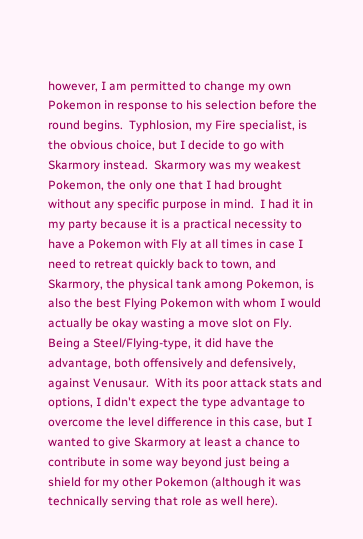however, I am permitted to change my own Pokemon in response to his selection before the round begins.  Typhlosion, my Fire specialist, is the obvious choice, but I decide to go with Skarmory instead.  Skarmory was my weakest Pokemon, the only one that I had brought without any specific purpose in mind.  I had it in my party because it is a practical necessity to have a Pokemon with Fly at all times in case I need to retreat quickly back to town, and Skarmory, the physical tank among Pokemon, is also the best Flying Pokemon with whom I would actually be okay wasting a move slot on Fly.  Being a Steel/Flying-type, it did have the advantage, both offensively and defensively, against Venusaur.  With its poor attack stats and options, I didn't expect the type advantage to overcome the level difference in this case, but I wanted to give Skarmory at least a chance to contribute in some way beyond just being a shield for my other Pokemon (although it was technically serving that role as well here).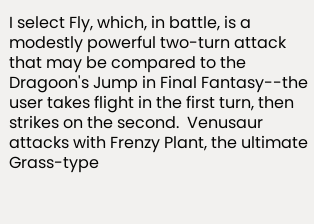I select Fly, which, in battle, is a modestly powerful two-turn attack that may be compared to the Dragoon's Jump in Final Fantasy--the user takes flight in the first turn, then strikes on the second.  Venusaur attacks with Frenzy Plant, the ultimate Grass-type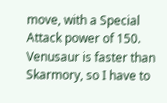move, with a Special Attack power of 150.  Venusaur is faster than Skarmory, so I have to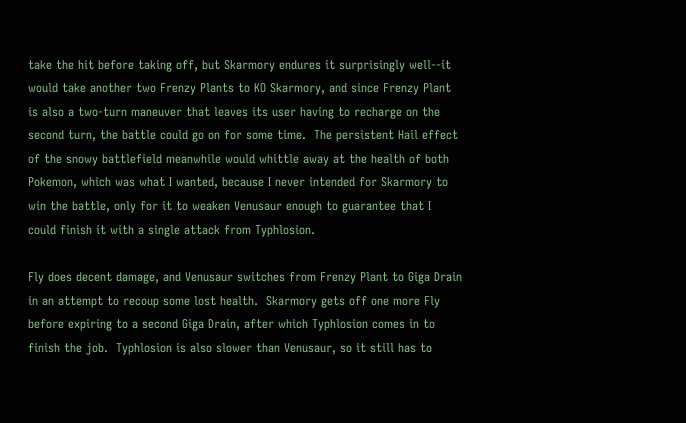take the hit before taking off, but Skarmory endures it surprisingly well--it would take another two Frenzy Plants to KO Skarmory, and since Frenzy Plant is also a two-turn maneuver that leaves its user having to recharge on the second turn, the battle could go on for some time.  The persistent Hail effect of the snowy battlefield meanwhile would whittle away at the health of both Pokemon, which was what I wanted, because I never intended for Skarmory to win the battle, only for it to weaken Venusaur enough to guarantee that I could finish it with a single attack from Typhlosion.

Fly does decent damage, and Venusaur switches from Frenzy Plant to Giga Drain in an attempt to recoup some lost health.  Skarmory gets off one more Fly before expiring to a second Giga Drain, after which Typhlosion comes in to finish the job.  Typhlosion is also slower than Venusaur, so it still has to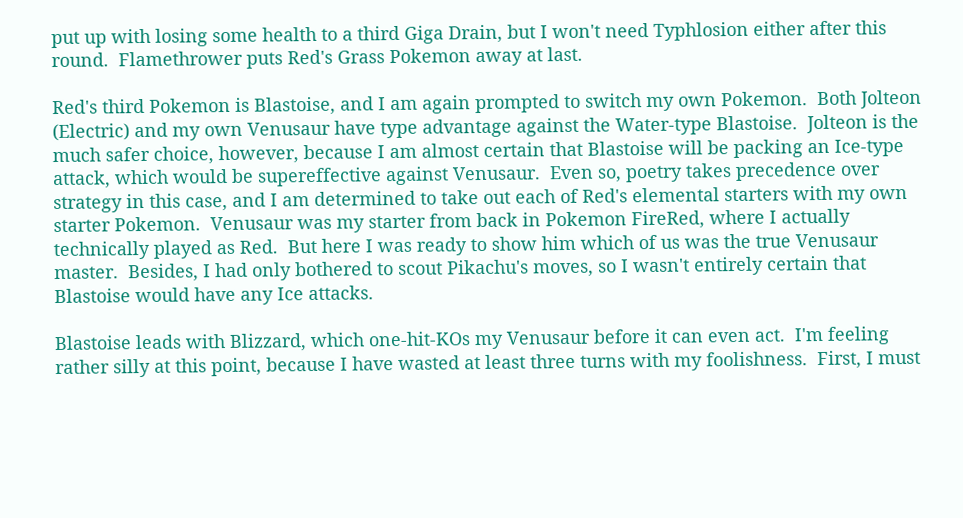put up with losing some health to a third Giga Drain, but I won't need Typhlosion either after this round.  Flamethrower puts Red's Grass Pokemon away at last.

Red's third Pokemon is Blastoise, and I am again prompted to switch my own Pokemon.  Both Jolteon (Electric) and my own Venusaur have type advantage against the Water-type Blastoise.  Jolteon is the much safer choice, however, because I am almost certain that Blastoise will be packing an Ice-type attack, which would be supereffective against Venusaur.  Even so, poetry takes precedence over strategy in this case, and I am determined to take out each of Red's elemental starters with my own starter Pokemon.  Venusaur was my starter from back in Pokemon FireRed, where I actually technically played as Red.  But here I was ready to show him which of us was the true Venusaur master.  Besides, I had only bothered to scout Pikachu's moves, so I wasn't entirely certain that Blastoise would have any Ice attacks.

Blastoise leads with Blizzard, which one-hit-KOs my Venusaur before it can even act.  I'm feeling rather silly at this point, because I have wasted at least three turns with my foolishness.  First, I must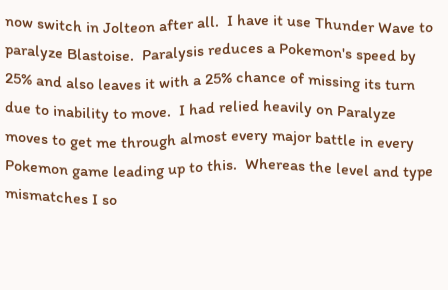now switch in Jolteon after all.  I have it use Thunder Wave to paralyze Blastoise.  Paralysis reduces a Pokemon's speed by 25% and also leaves it with a 25% chance of missing its turn due to inability to move.  I had relied heavily on Paralyze moves to get me through almost every major battle in every Pokemon game leading up to this.  Whereas the level and type mismatches I so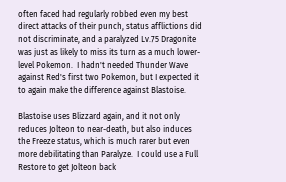often faced had regularly robbed even my best direct attacks of their punch, status afflictions did not discriminate, and a paralyzed Lv.75 Dragonite was just as likely to miss its turn as a much lower-level Pokemon.  I hadn't needed Thunder Wave against Red's first two Pokemon, but I expected it to again make the difference against Blastoise.

Blastoise uses Blizzard again, and it not only reduces Jolteon to near-death, but also induces the Freeze status, which is much rarer but even more debilitating than Paralyze.  I could use a Full Restore to get Jolteon back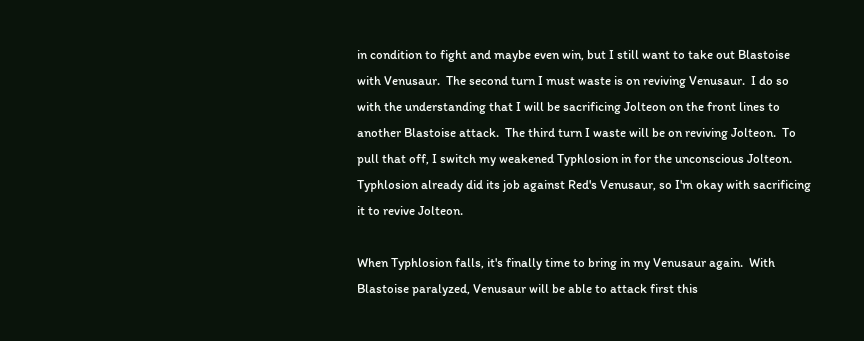in condition to fight and maybe even win, but I still want to take out Blastoise with Venusaur.  The second turn I must waste is on reviving Venusaur.  I do so with the understanding that I will be sacrificing Jolteon on the front lines to another Blastoise attack.  The third turn I waste will be on reviving Jolteon.  To pull that off, I switch my weakened Typhlosion in for the unconscious Jolteon.  Typhlosion already did its job against Red's Venusaur, so I'm okay with sacrificing it to revive Jolteon.

When Typhlosion falls, it's finally time to bring in my Venusaur again.  With Blastoise paralyzed, Venusaur will be able to attack first this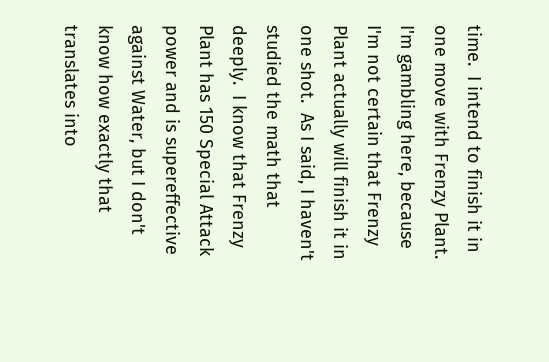time.  I intend to finish it in one move with Frenzy Plant.  I'm gambling here, because I'm not certain that Frenzy Plant actually will finish it in one shot.  As I said, I haven't studied the math that deeply.  I know that Frenzy Plant has 150 Special Attack power and is supereffective against Water, but I don't know how exactly that translates into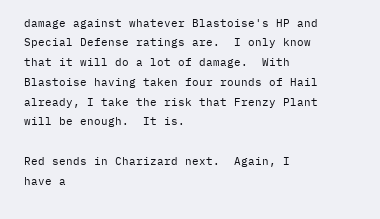damage against whatever Blastoise's HP and Special Defense ratings are.  I only know that it will do a lot of damage.  With Blastoise having taken four rounds of Hail already, I take the risk that Frenzy Plant will be enough.  It is.

Red sends in Charizard next.  Again, I have a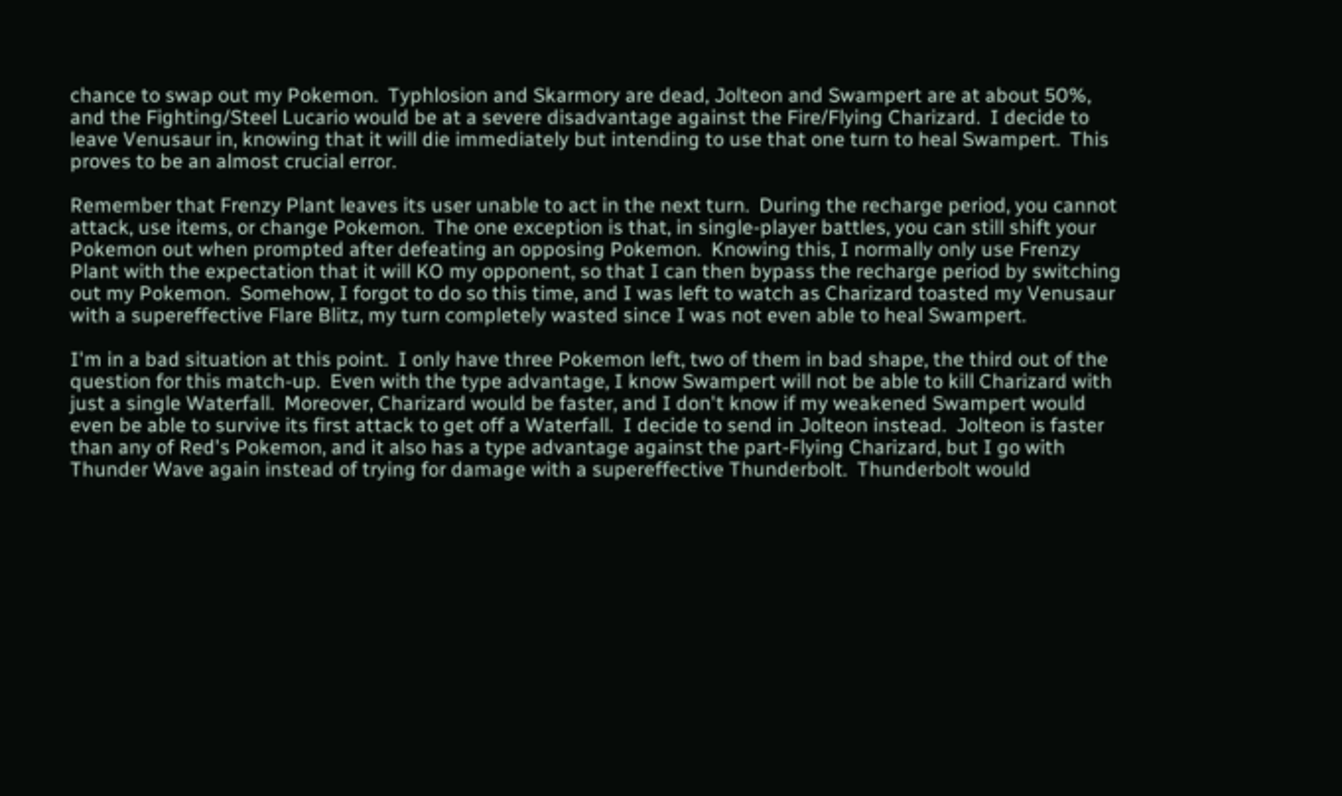chance to swap out my Pokemon.  Typhlosion and Skarmory are dead, Jolteon and Swampert are at about 50%, and the Fighting/Steel Lucario would be at a severe disadvantage against the Fire/Flying Charizard.  I decide to leave Venusaur in, knowing that it will die immediately but intending to use that one turn to heal Swampert.  This proves to be an almost crucial error.

Remember that Frenzy Plant leaves its user unable to act in the next turn.  During the recharge period, you cannot attack, use items, or change Pokemon.  The one exception is that, in single-player battles, you can still shift your Pokemon out when prompted after defeating an opposing Pokemon.  Knowing this, I normally only use Frenzy Plant with the expectation that it will KO my opponent, so that I can then bypass the recharge period by switching out my Pokemon.  Somehow, I forgot to do so this time, and I was left to watch as Charizard toasted my Venusaur with a supereffective Flare Blitz, my turn completely wasted since I was not even able to heal Swampert.

I'm in a bad situation at this point.  I only have three Pokemon left, two of them in bad shape, the third out of the question for this match-up.  Even with the type advantage, I know Swampert will not be able to kill Charizard with just a single Waterfall.  Moreover, Charizard would be faster, and I don't know if my weakened Swampert would even be able to survive its first attack to get off a Waterfall.  I decide to send in Jolteon instead.  Jolteon is faster than any of Red's Pokemon, and it also has a type advantage against the part-Flying Charizard, but I go with Thunder Wave again instead of trying for damage with a supereffective Thunderbolt.  Thunderbolt would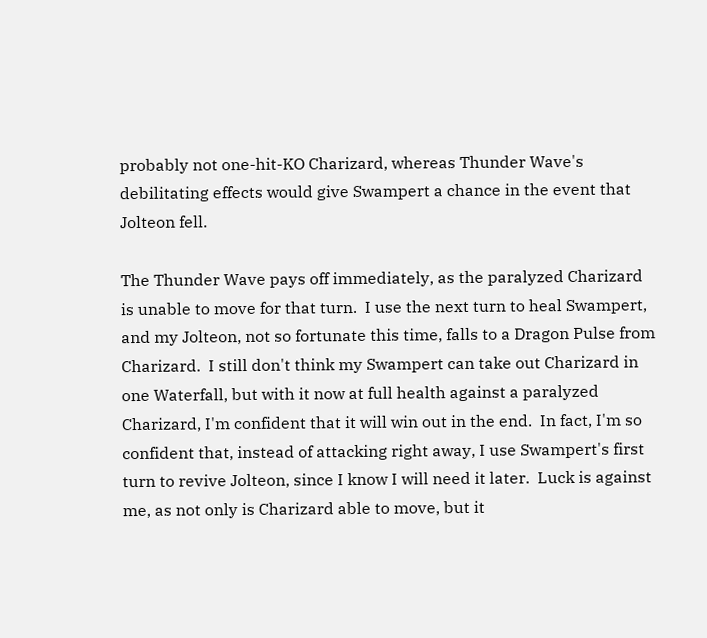probably not one-hit-KO Charizard, whereas Thunder Wave's debilitating effects would give Swampert a chance in the event that Jolteon fell.

The Thunder Wave pays off immediately, as the paralyzed Charizard is unable to move for that turn.  I use the next turn to heal Swampert, and my Jolteon, not so fortunate this time, falls to a Dragon Pulse from Charizard.  I still don't think my Swampert can take out Charizard in one Waterfall, but with it now at full health against a paralyzed Charizard, I'm confident that it will win out in the end.  In fact, I'm so confident that, instead of attacking right away, I use Swampert's first turn to revive Jolteon, since I know I will need it later.  Luck is against me, as not only is Charizard able to move, but it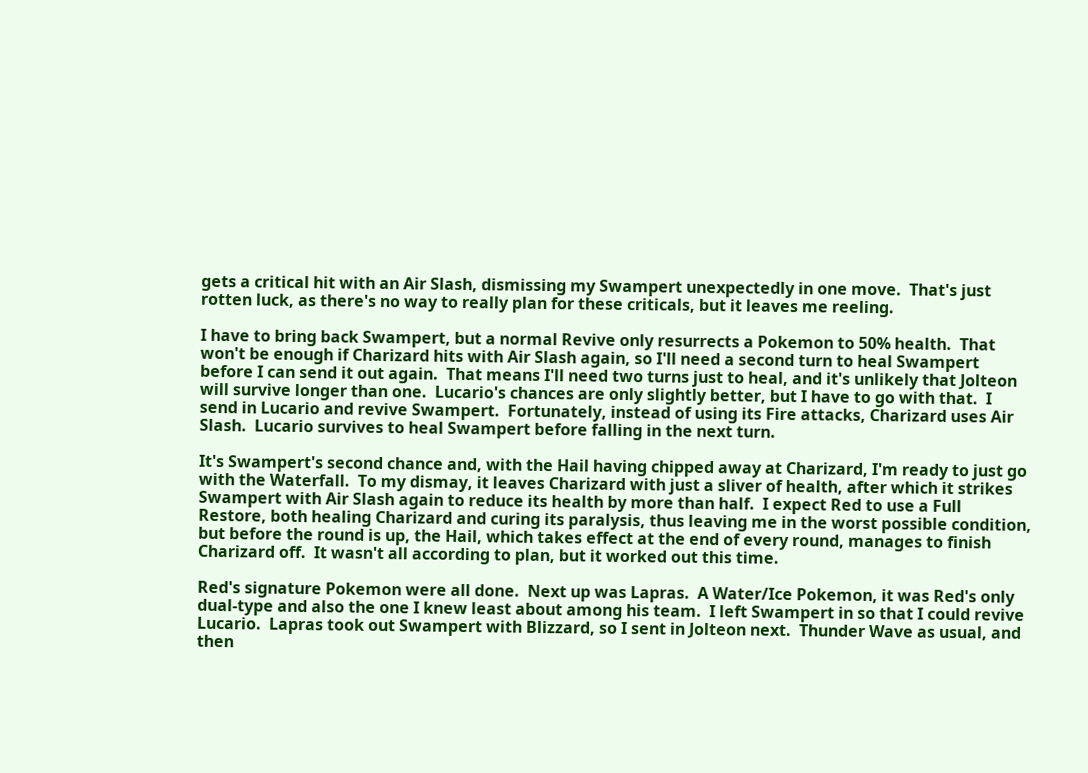gets a critical hit with an Air Slash, dismissing my Swampert unexpectedly in one move.  That's just rotten luck, as there's no way to really plan for these criticals, but it leaves me reeling.

I have to bring back Swampert, but a normal Revive only resurrects a Pokemon to 50% health.  That won't be enough if Charizard hits with Air Slash again, so I'll need a second turn to heal Swampert before I can send it out again.  That means I'll need two turns just to heal, and it's unlikely that Jolteon will survive longer than one.  Lucario's chances are only slightly better, but I have to go with that.  I send in Lucario and revive Swampert.  Fortunately, instead of using its Fire attacks, Charizard uses Air Slash.  Lucario survives to heal Swampert before falling in the next turn.

It's Swampert's second chance and, with the Hail having chipped away at Charizard, I'm ready to just go with the Waterfall.  To my dismay, it leaves Charizard with just a sliver of health, after which it strikes Swampert with Air Slash again to reduce its health by more than half.  I expect Red to use a Full Restore, both healing Charizard and curing its paralysis, thus leaving me in the worst possible condition, but before the round is up, the Hail, which takes effect at the end of every round, manages to finish Charizard off.  It wasn't all according to plan, but it worked out this time.

Red's signature Pokemon were all done.  Next up was Lapras.  A Water/Ice Pokemon, it was Red's only dual-type and also the one I knew least about among his team.  I left Swampert in so that I could revive Lucario.  Lapras took out Swampert with Blizzard, so I sent in Jolteon next.  Thunder Wave as usual, and then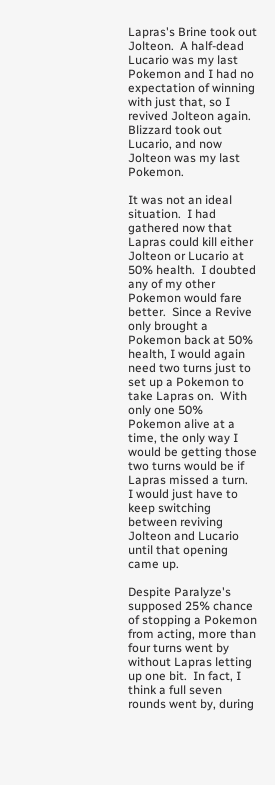Lapras's Brine took out Jolteon.  A half-dead Lucario was my last Pokemon and I had no expectation of winning with just that, so I revived Jolteon again.  Blizzard took out Lucario, and now Jolteon was my last Pokemon.

It was not an ideal situation.  I had gathered now that Lapras could kill either Jolteon or Lucario at 50% health.  I doubted any of my other Pokemon would fare better.  Since a Revive only brought a Pokemon back at 50% health, I would again need two turns just to set up a Pokemon to take Lapras on.  With only one 50% Pokemon alive at a time, the only way I would be getting those two turns would be if Lapras missed a turn.  I would just have to keep switching between reviving Jolteon and Lucario until that opening came up.

Despite Paralyze's supposed 25% chance of stopping a Pokemon from acting, more than four turns went by without Lapras letting up one bit.  In fact, I think a full seven rounds went by, during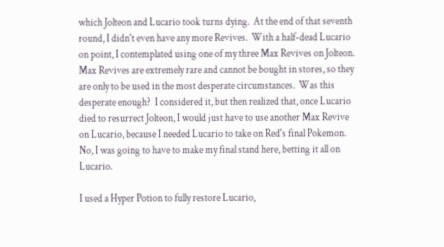which Jolteon and Lucario took turns dying.  At the end of that seventh round, I didn't even have any more Revives.  With a half-dead Lucario on point, I contemplated using one of my three Max Revives on Jolteon.  Max Revives are extremely rare and cannot be bought in stores, so they are only to be used in the most desperate circumstances.  Was this desperate enough?  I considered it, but then realized that, once Lucario died to resurrect Jolteon, I would just have to use another Max Revive on Lucario, because I needed Lucario to take on Red's final Pokemon.  No, I was going to have to make my final stand here, betting it all on Lucario.

I used a Hyper Potion to fully restore Lucario,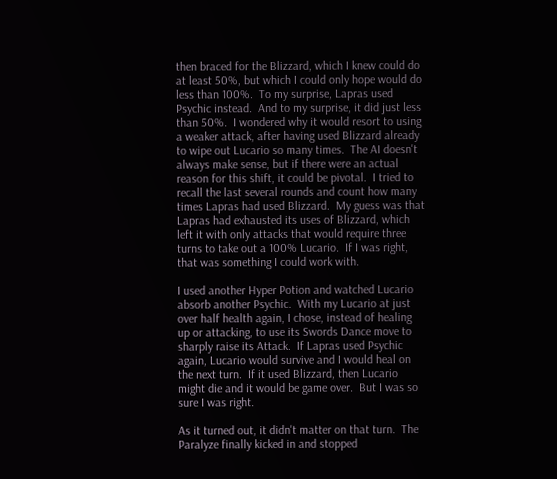then braced for the Blizzard, which I knew could do at least 50%, but which I could only hope would do less than 100%.  To my surprise, Lapras used Psychic instead.  And to my surprise, it did just less than 50%.  I wondered why it would resort to using a weaker attack, after having used Blizzard already to wipe out Lucario so many times.  The AI doesn't always make sense, but if there were an actual reason for this shift, it could be pivotal.  I tried to recall the last several rounds and count how many times Lapras had used Blizzard.  My guess was that Lapras had exhausted its uses of Blizzard, which left it with only attacks that would require three turns to take out a 100% Lucario.  If I was right, that was something I could work with.

I used another Hyper Potion and watched Lucario absorb another Psychic.  With my Lucario at just over half health again, I chose, instead of healing up or attacking, to use its Swords Dance move to sharply raise its Attack.  If Lapras used Psychic again, Lucario would survive and I would heal on the next turn.  If it used Blizzard, then Lucario might die and it would be game over.  But I was so sure I was right.

As it turned out, it didn't matter on that turn.  The Paralyze finally kicked in and stopped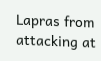Lapras from attacking at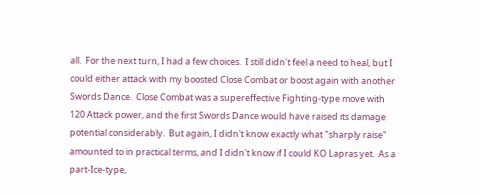all.  For the next turn, I had a few choices.  I still didn't feel a need to heal, but I could either attack with my boosted Close Combat or boost again with another Swords Dance.  Close Combat was a supereffective Fighting-type move with 120 Attack power, and the first Swords Dance would have raised its damage potential considerably.  But again, I didn't know exactly what "sharply raise" amounted to in practical terms, and I didn't know if I could KO Lapras yet.  As a part-Ice-type,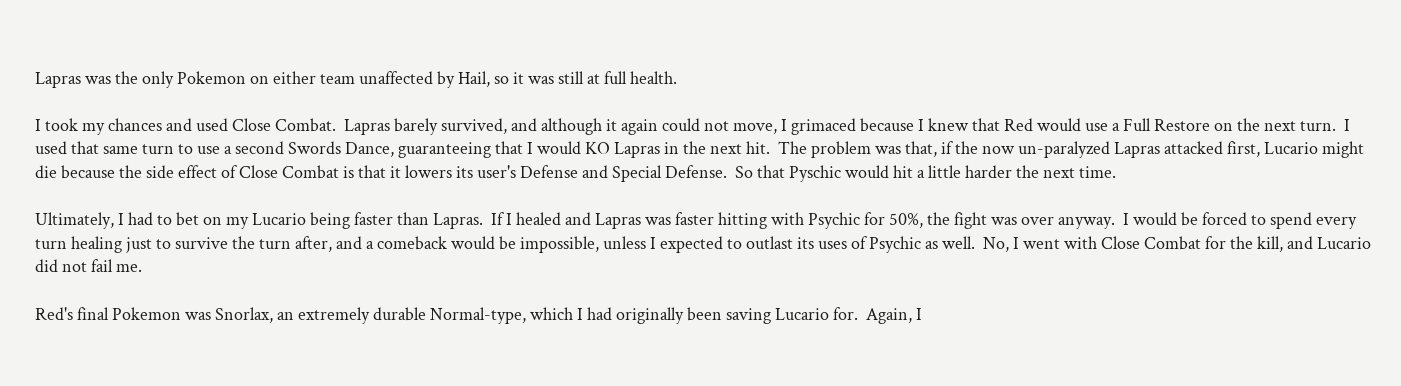Lapras was the only Pokemon on either team unaffected by Hail, so it was still at full health.

I took my chances and used Close Combat.  Lapras barely survived, and although it again could not move, I grimaced because I knew that Red would use a Full Restore on the next turn.  I used that same turn to use a second Swords Dance, guaranteeing that I would KO Lapras in the next hit.  The problem was that, if the now un-paralyzed Lapras attacked first, Lucario might die because the side effect of Close Combat is that it lowers its user's Defense and Special Defense.  So that Pyschic would hit a little harder the next time.

Ultimately, I had to bet on my Lucario being faster than Lapras.  If I healed and Lapras was faster hitting with Psychic for 50%, the fight was over anyway.  I would be forced to spend every turn healing just to survive the turn after, and a comeback would be impossible, unless I expected to outlast its uses of Psychic as well.  No, I went with Close Combat for the kill, and Lucario did not fail me.

Red's final Pokemon was Snorlax, an extremely durable Normal-type, which I had originally been saving Lucario for.  Again, I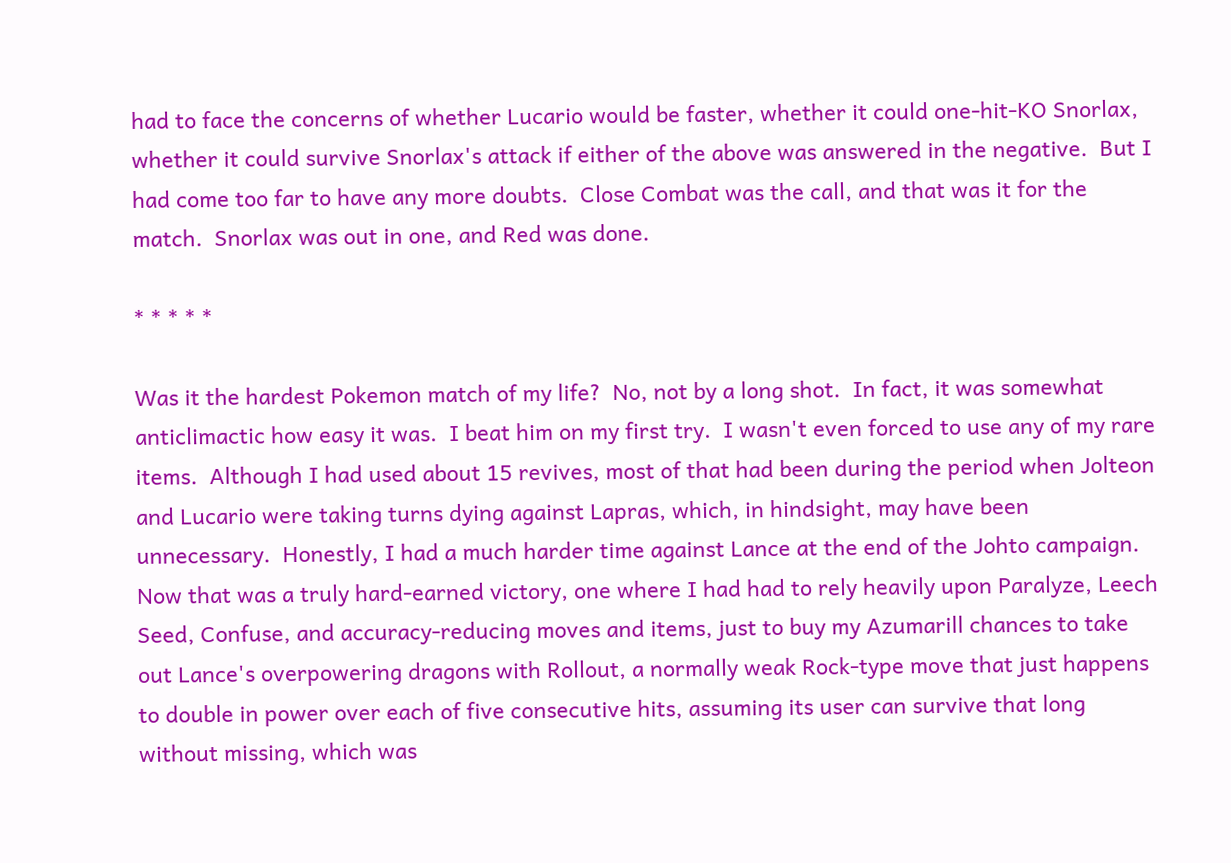had to face the concerns of whether Lucario would be faster, whether it could one-hit-KO Snorlax, whether it could survive Snorlax's attack if either of the above was answered in the negative.  But I had come too far to have any more doubts.  Close Combat was the call, and that was it for the match.  Snorlax was out in one, and Red was done.

* * * * *

Was it the hardest Pokemon match of my life?  No, not by a long shot.  In fact, it was somewhat anticlimactic how easy it was.  I beat him on my first try.  I wasn't even forced to use any of my rare items.  Although I had used about 15 revives, most of that had been during the period when Jolteon and Lucario were taking turns dying against Lapras, which, in hindsight, may have been unnecessary.  Honestly, I had a much harder time against Lance at the end of the Johto campaign.  Now that was a truly hard-earned victory, one where I had had to rely heavily upon Paralyze, Leech Seed, Confuse, and accuracy-reducing moves and items, just to buy my Azumarill chances to take out Lance's overpowering dragons with Rollout, a normally weak Rock-type move that just happens to double in power over each of five consecutive hits, assuming its user can survive that long without missing, which was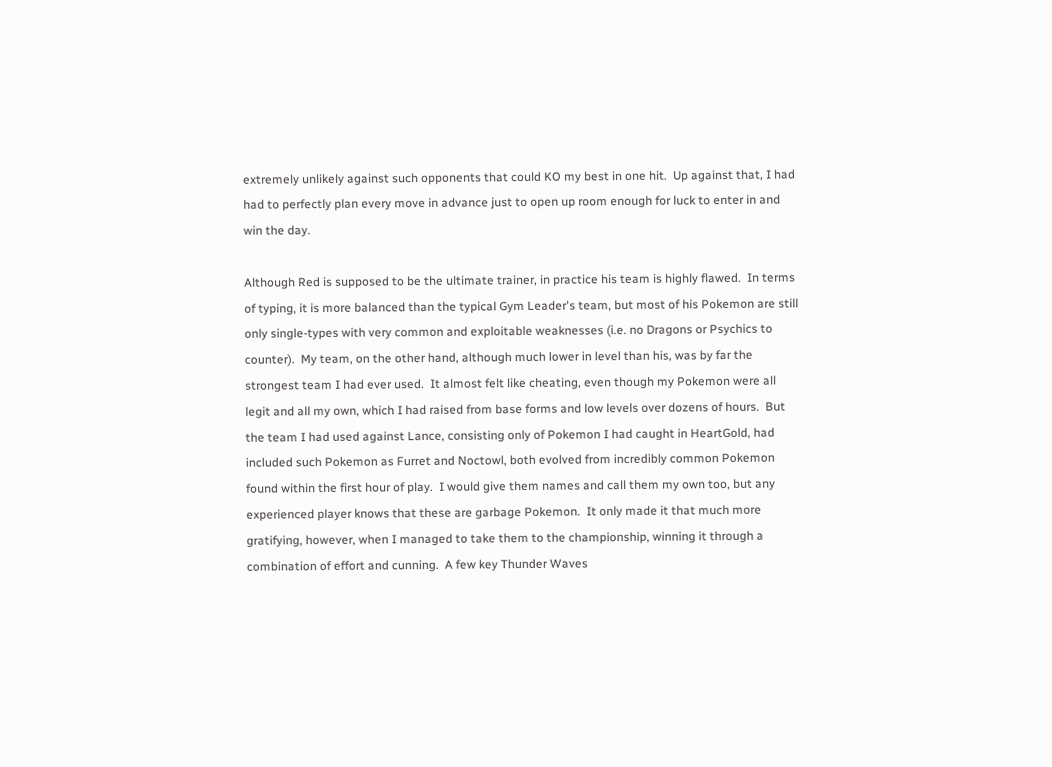extremely unlikely against such opponents that could KO my best in one hit.  Up against that, I had had to perfectly plan every move in advance just to open up room enough for luck to enter in and win the day.

Although Red is supposed to be the ultimate trainer, in practice his team is highly flawed.  In terms of typing, it is more balanced than the typical Gym Leader's team, but most of his Pokemon are still only single-types with very common and exploitable weaknesses (i.e. no Dragons or Psychics to counter).  My team, on the other hand, although much lower in level than his, was by far the strongest team I had ever used.  It almost felt like cheating, even though my Pokemon were all legit and all my own, which I had raised from base forms and low levels over dozens of hours.  But the team I had used against Lance, consisting only of Pokemon I had caught in HeartGold, had included such Pokemon as Furret and Noctowl, both evolved from incredibly common Pokemon found within the first hour of play.  I would give them names and call them my own too, but any experienced player knows that these are garbage Pokemon.  It only made it that much more gratifying, however, when I managed to take them to the championship, winning it through a combination of effort and cunning.  A few key Thunder Waves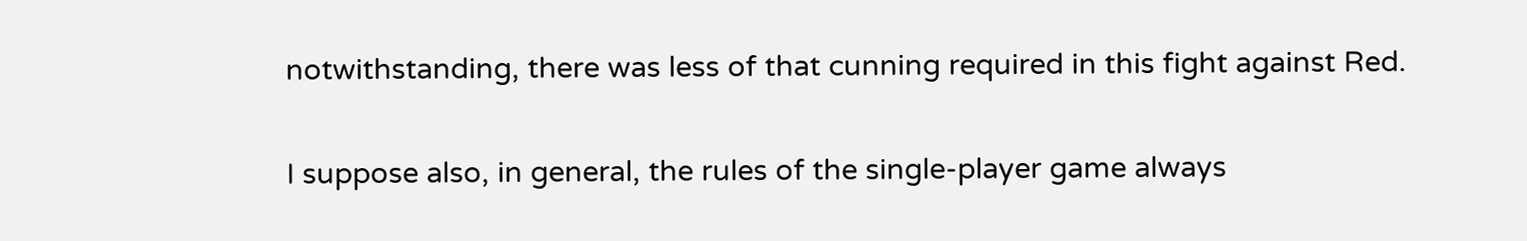notwithstanding, there was less of that cunning required in this fight against Red.

I suppose also, in general, the rules of the single-player game always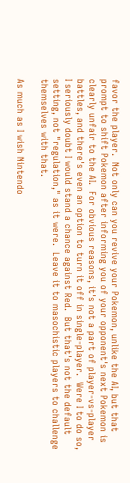favor the player.  Not only can you revive your Pokemon, unlike the AI, but that prompt to shift Pokemon after informing you of your opponent's next Pokemon is clearly unfair to the AI.  For obvious reasons, it's not a part of player-vs-player battles, and there's even an option to turn it off in single-player.  Were I to do so, I seriously doubt I would stand a chance against Red.  But that's not the default setting, not "regulation," as it were.  Leave it to masochistic players to challenge themselves with that.

As much as I wish Nintendo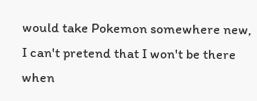would take Pokemon somewhere new, I can't pretend that I won't be there when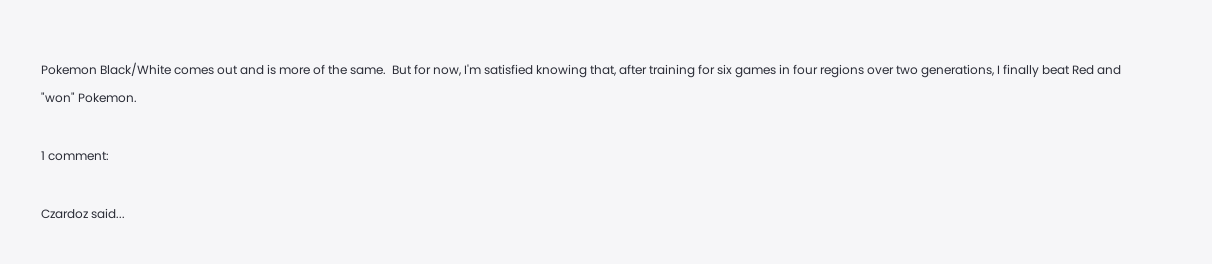Pokemon Black/White comes out and is more of the same.  But for now, I'm satisfied knowing that, after training for six games in four regions over two generations, I finally beat Red and "won" Pokemon.

1 comment:

Czardoz said...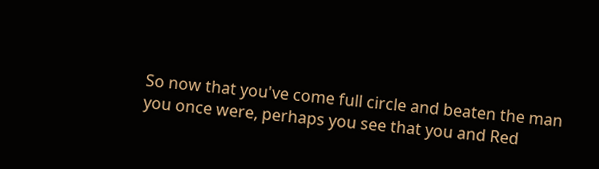So now that you've come full circle and beaten the man you once were, perhaps you see that you and Red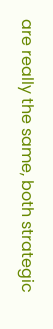are really the same, both strategic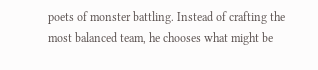poets of monster battling. Instead of crafting the most balanced team, he chooses what might be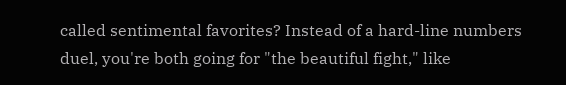called sentimental favorites? Instead of a hard-line numbers duel, you're both going for "the beautiful fight," like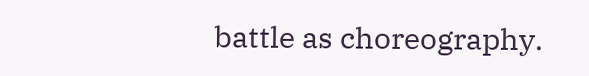battle as choreography.